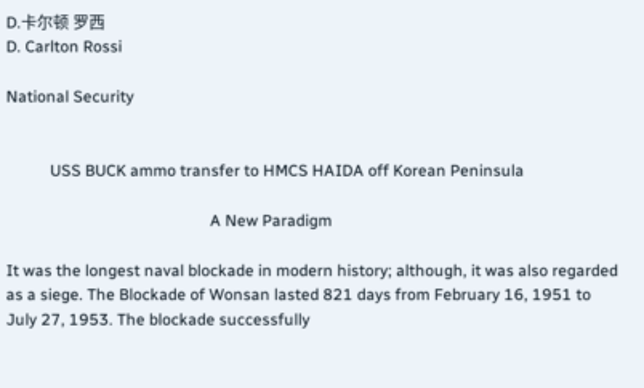D.卡尔顿 罗西
D. Carlton Rossi

National Security


           USS BUCK ammo transfer to HMCS HAIDA off Korean Peninsula

                                                   A New Paradigm

It was the longest naval blockade in modern history; although, it was also regarded as a siege. The Blockade of Wonsan lasted 821 days from February 16, 1951 to July 27, 1953. The blockade successfully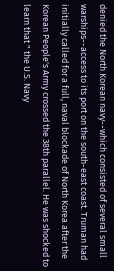denied the North Korean navy--which consisted of several small warships--access to its port on the south-east coast. Truman had initially called for a full, naval blockade of North Korea after the Korean People's Army crossed the 38th parallel. He was shocked to learn that " the U.S. Navy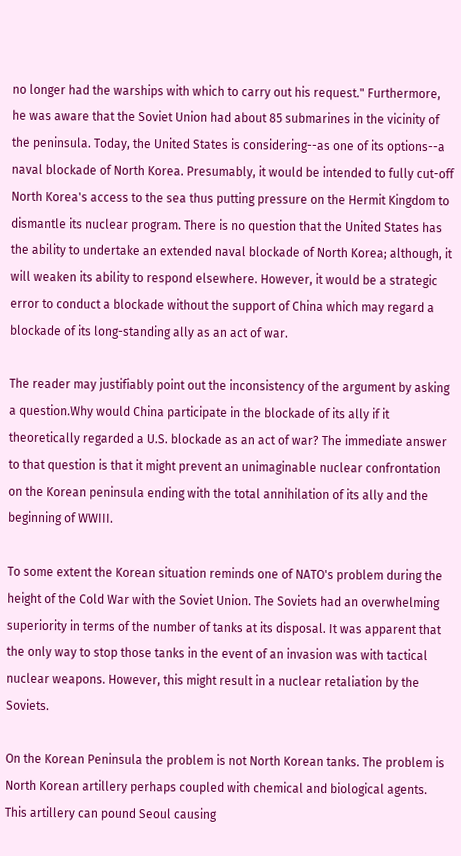no longer had the warships with which to carry out his request." Furthermore, he was aware that the Soviet Union had about 85 submarines in the vicinity of the peninsula. Today, the United States is considering--as one of its options--a naval blockade of North Korea. Presumably, it would be intended to fully cut-off North Korea's access to the sea thus putting pressure on the Hermit Kingdom to dismantle its nuclear program. There is no question that the United States has the ability to undertake an extended naval blockade of North Korea; although, it will weaken its ability to respond elsewhere. However, it would be a strategic error to conduct a blockade without the support of China which may regard a blockade of its long-standing ally as an act of war.

The reader may justifiably point out the inconsistency of the argument by asking a question.Why would China participate in the blockade of its ally if it theoretically regarded a U.S. blockade as an act of war? The immediate answer to that question is that it might prevent an unimaginable nuclear confrontation on the Korean peninsula ending with the total annihilation of its ally and the beginning of WWIII.

To some extent the Korean situation reminds one of NATO's problem during the height of the Cold War with the Soviet Union. The Soviets had an overwhelming superiority in terms of the number of tanks at its disposal. It was apparent that the only way to stop those tanks in the event of an invasion was with tactical nuclear weapons. However, this might result in a nuclear retaliation by the Soviets.

On the Korean Peninsula the problem is not North Korean tanks. The problem is North Korean artillery perhaps coupled with chemical and biological agents. This artillery can pound Seoul causing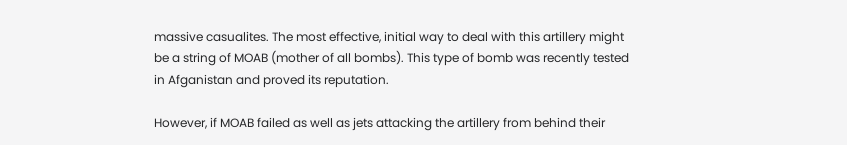massive casualites. The most effective, initial way to deal with this artillery might be a string of MOAB (mother of all bombs). This type of bomb was recently tested in Afganistan and proved its reputation.

However, if MOAB failed as well as jets attacking the artillery from behind their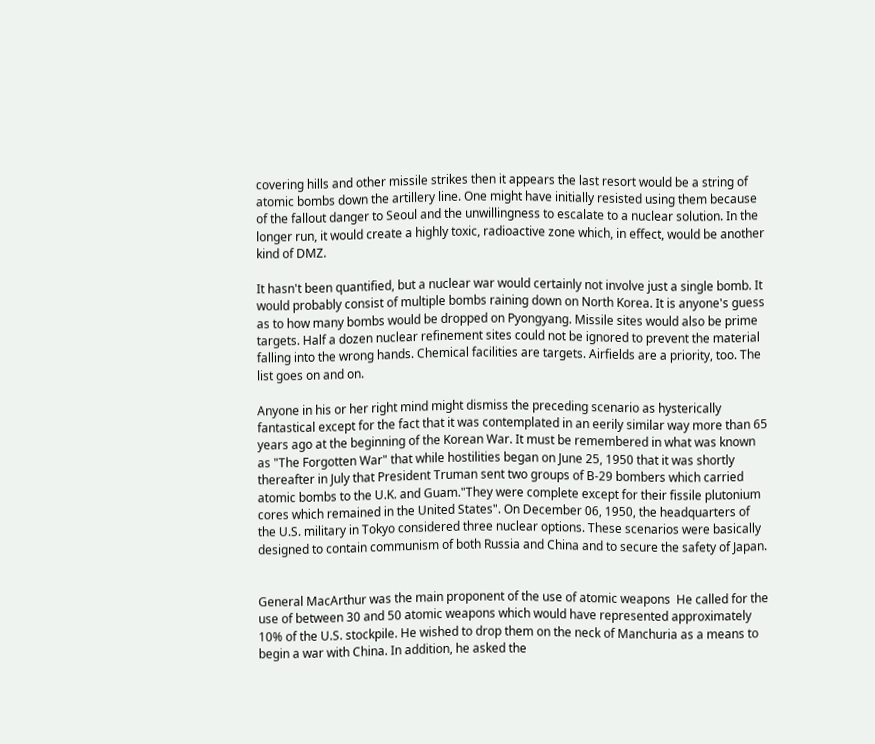covering hills and other missile strikes then it appears the last resort would be a string of atomic bombs down the artillery line. One might have initially resisted using them because of the fallout danger to Seoul and the unwillingness to escalate to a nuclear solution. In the longer run, it would create a highly toxic, radioactive zone which, in effect, would be another kind of DMZ.

It hasn't been quantified, but a nuclear war would certainly not involve just a single bomb. It would probably consist of multiple bombs raining down on North Korea. It is anyone's guess as to how many bombs would be dropped on Pyongyang. Missile sites would also be prime targets. Half a dozen nuclear refinement sites could not be ignored to prevent the material falling into the wrong hands. Chemical facilities are targets. Airfields are a priority, too. The list goes on and on.

Anyone in his or her right mind might dismiss the preceding scenario as hysterically fantastical except for the fact that it was contemplated in an eerily similar way more than 65 years ago at the beginning of the Korean War. It must be remembered in what was known as "The Forgotten War" that while hostilities began on June 25, 1950 that it was shortly thereafter in July that President Truman sent two groups of B-29 bombers which carried atomic bombs to the U.K. and Guam."They were complete except for their fissile plutonium cores which remained in the United States". On December 06, 1950, the headquarters of the U.S. military in Tokyo considered three nuclear options. These scenarios were basically designed to contain communism of both Russia and China and to secure the safety of Japan.


General MacArthur was the main proponent of the use of atomic weapons  He called for the use of between 30 and 50 atomic weapons which would have represented approximately 10% of the U.S. stockpile. He wished to drop them on the neck of Manchuria as a means to begin a war with China. In addition, he asked the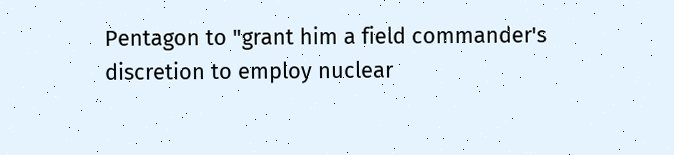Pentagon to "grant him a field commander's discretion to employ nuclear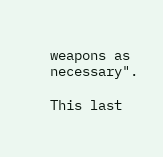weapons as necessary".

This last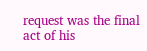request was the final act of his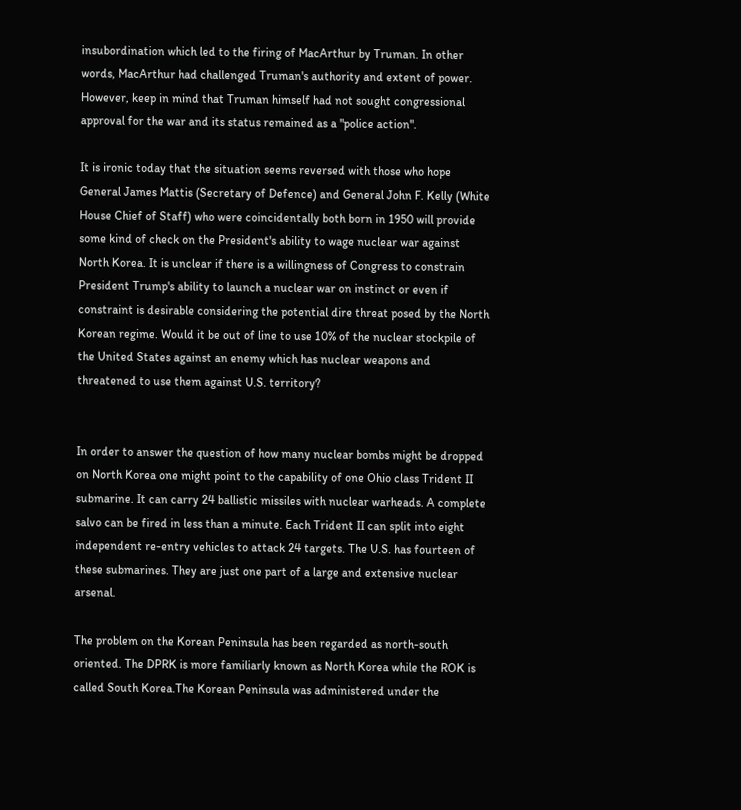insubordination which led to the firing of MacArthur by Truman. In other words, MacArthur had challenged Truman's authority and extent of power. However, keep in mind that Truman himself had not sought congressional approval for the war and its status remained as a "police action".

It is ironic today that the situation seems reversed with those who hope General James Mattis (Secretary of Defence) and General John F. Kelly (White House Chief of Staff) who were coincidentally both born in 1950 will provide some kind of check on the President's ability to wage nuclear war against North Korea. It is unclear if there is a willingness of Congress to constrain President Trump's ability to launch a nuclear war on instinct or even if constraint is desirable considering the potential dire threat posed by the North Korean regime. Would it be out of line to use 10% of the nuclear stockpile of the United States against an enemy which has nuclear weapons and threatened to use them against U.S. territory?


In order to answer the question of how many nuclear bombs might be dropped on North Korea one might point to the capability of one Ohio class Trident II submarine. It can carry 24 ballistic missiles with nuclear warheads. A complete salvo can be fired in less than a minute. Each Trident II can split into eight independent re-entry vehicles to attack 24 targets. The U.S. has fourteen of these submarines. They are just one part of a large and extensive nuclear arsenal.

The problem on the Korean Peninsula has been regarded as north-south oriented. The DPRK is more familiarly known as North Korea while the ROK is called South Korea.The Korean Peninsula was administered under the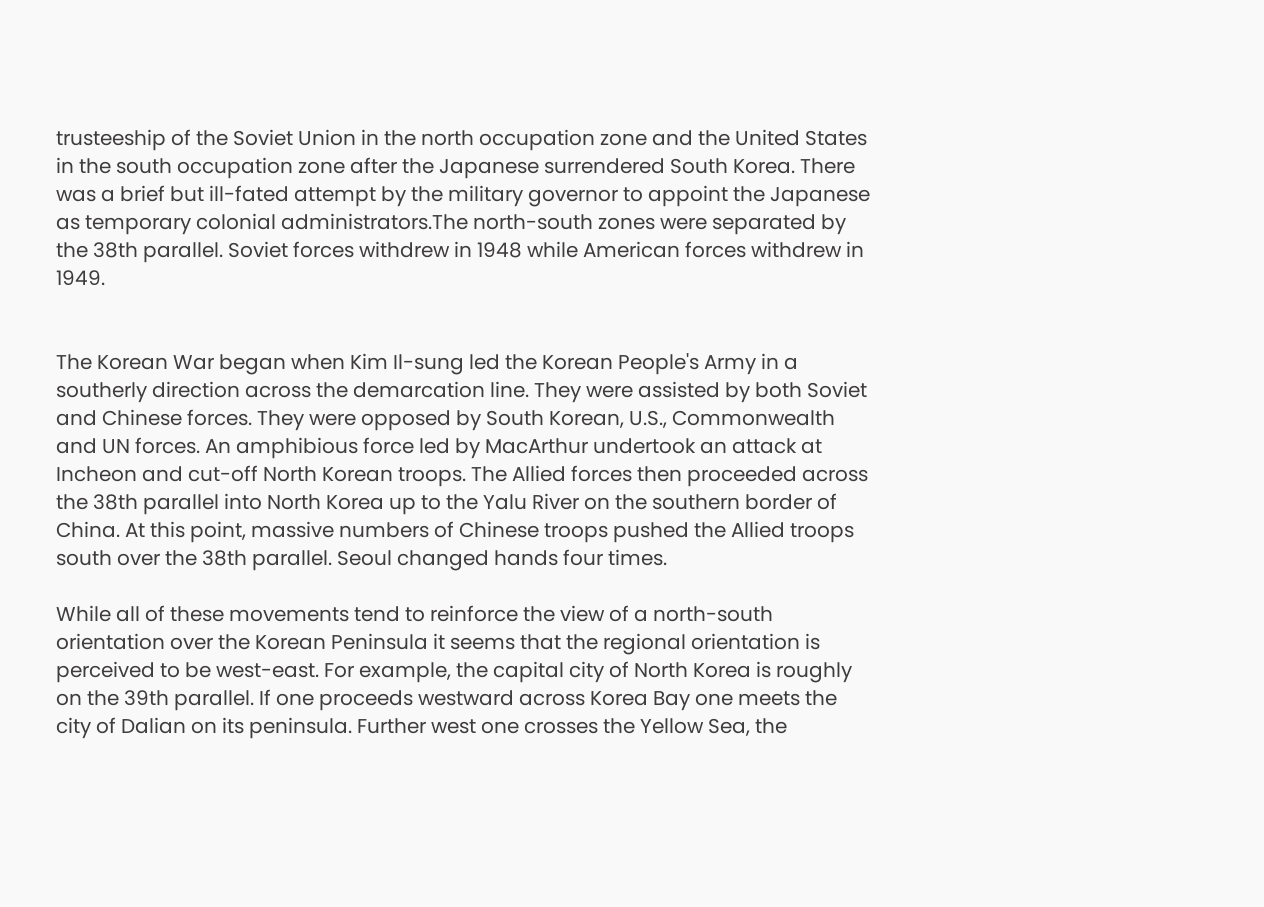trusteeship of the Soviet Union in the north occupation zone and the United States in the south occupation zone after the Japanese surrendered South Korea. There was a brief but ill-fated attempt by the military governor to appoint the Japanese as temporary colonial administrators.The north-south zones were separated by the 38th parallel. Soviet forces withdrew in 1948 while American forces withdrew in 1949.


The Korean War began when Kim Il-sung led the Korean People's Army in a southerly direction across the demarcation line. They were assisted by both Soviet and Chinese forces. They were opposed by South Korean, U.S., Commonwealth and UN forces. An amphibious force led by MacArthur undertook an attack at Incheon and cut-off North Korean troops. The Allied forces then proceeded across the 38th parallel into North Korea up to the Yalu River on the southern border of China. At this point, massive numbers of Chinese troops pushed the Allied troops south over the 38th parallel. Seoul changed hands four times.

While all of these movements tend to reinforce the view of a north-south orientation over the Korean Peninsula it seems that the regional orientation is perceived to be west-east. For example, the capital city of North Korea is roughly on the 39th parallel. If one proceeds westward across Korea Bay one meets the city of Dalian on its peninsula. Further west one crosses the Yellow Sea, the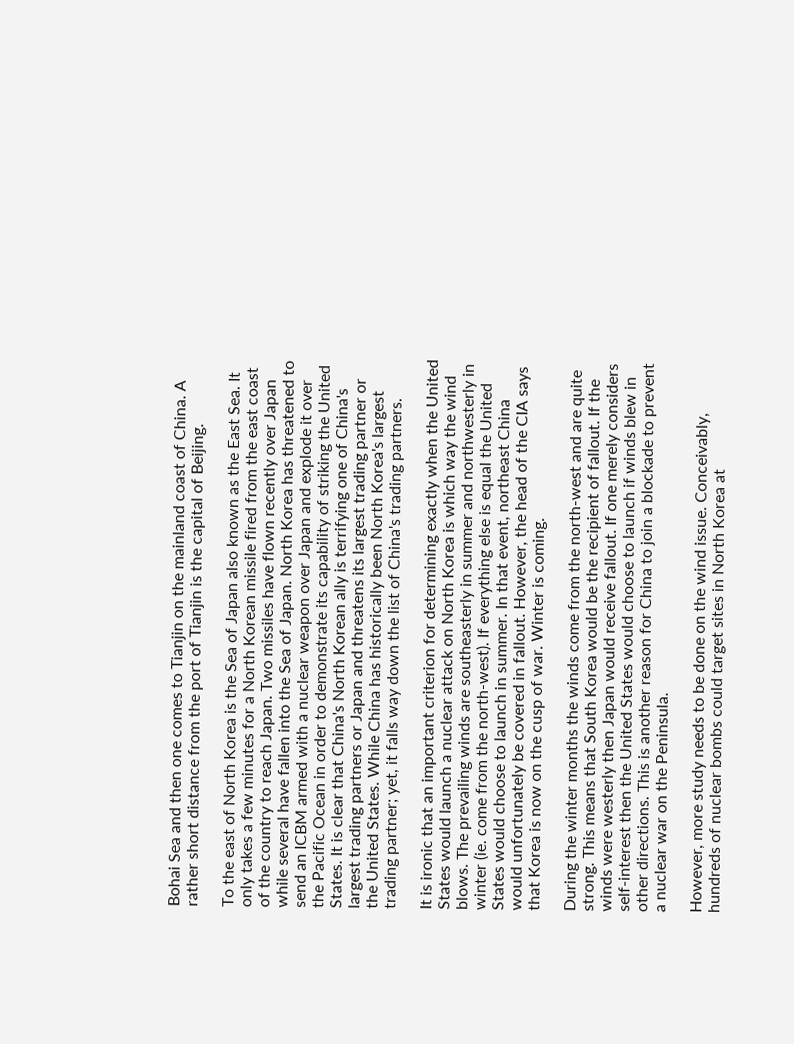Bohai Sea and then one comes to Tianjin on the mainland coast of China. A rather short distance from the port of Tianjin is the capital of Beijing.

To the east of North Korea is the Sea of Japan also known as the East Sea. It only takes a few minutes for a North Korean missile fired from the east coast of the country to reach Japan. Two missiles have flown recently over Japan while several have fallen into the Sea of Japan. North Korea has threatened to send an ICBM armed with a nuclear weapon over Japan and explode it over the Pacific Ocean in order to demonstrate its capability of striking the United States. It is clear that China's North Korean ally is terrifying one of China's largest trading partners or Japan and threatens its largest trading partner or the United States. While China has historically been North Korea's largest trading partner; yet, it falls way down the list of China's trading partners.

It is ironic that an important criterion for determining exactly when the United States would launch a nuclear attack on North Korea is which way the wind blows. The prevailing winds are southeasterly in summer and northwesterly in winter (ie. come from the north-west). If everything else is equal the United States would choose to launch in summer. In that event, northeast China would unfortunately be covered in fallout. However, the head of the CIA says that Korea is now on the cusp of war. Winter is coming.

During the winter months the winds come from the north-west and are quite strong. This means that South Korea would be the recipient of fallout. If the winds were westerly then Japan would receive fallout. If one merely considers self-interest then the United States would choose to launch if winds blew in other directions. This is another reason for China to join a blockade to prevent a nuclear war on the Peninsula.

However, more study needs to be done on the wind issue. Conceivably, hundreds of nuclear bombs could target sites in North Korea at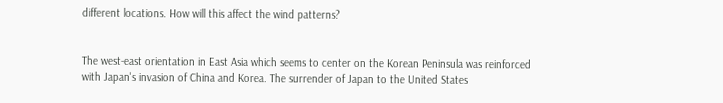different locations. How will this affect the wind patterns?


The west-east orientation in East Asia which seems to center on the Korean Peninsula was reinforced with Japan's invasion of China and Korea. The surrender of Japan to the United States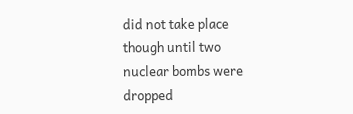did not take place though until two nuclear bombs were dropped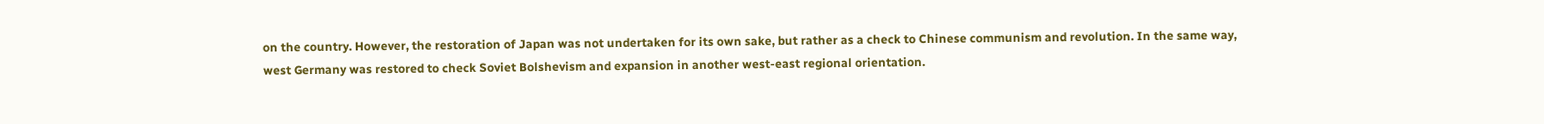on the country. However, the restoration of Japan was not undertaken for its own sake, but rather as a check to Chinese communism and revolution. In the same way, west Germany was restored to check Soviet Bolshevism and expansion in another west-east regional orientation.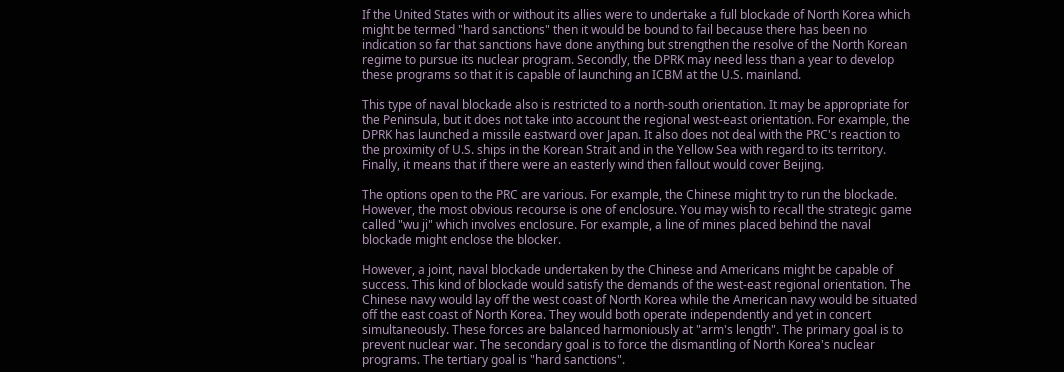If the United States with or without its allies were to undertake a full blockade of North Korea which might be termed "hard sanctions" then it would be bound to fail because there has been no indication so far that sanctions have done anything but strengthen the resolve of the North Korean regime to pursue its nuclear program. Secondly, the DPRK may need less than a year to develop these programs so that it is capable of launching an ICBM at the U.S. mainland.

This type of naval blockade also is restricted to a north-south orientation. It may be appropriate for the Peninsula, but it does not take into account the regional west-east orientation. For example, the DPRK has launched a missile eastward over Japan. It also does not deal with the PRC's reaction to the proximity of U.S. ships in the Korean Strait and in the Yellow Sea with regard to its territory. Finally, it means that if there were an easterly wind then fallout would cover Beijing.

The options open to the PRC are various. For example, the Chinese might try to run the blockade. However, the most obvious recourse is one of enclosure. You may wish to recall the strategic game called "wu ji" which involves enclosure. For example, a line of mines placed behind the naval blockade might enclose the blocker.

However, a joint, naval blockade undertaken by the Chinese and Americans might be capable of success. This kind of blockade would satisfy the demands of the west-east regional orientation. The Chinese navy would lay off the west coast of North Korea while the American navy would be situated off the east coast of North Korea. They would both operate independently and yet in concert simultaneously. These forces are balanced harmoniously at "arm's length". The primary goal is to prevent nuclear war. The secondary goal is to force the dismantling of North Korea's nuclear programs. The tertiary goal is "hard sanctions".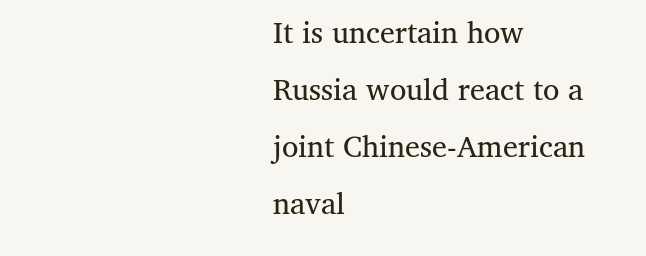It is uncertain how Russia would react to a joint Chinese-American naval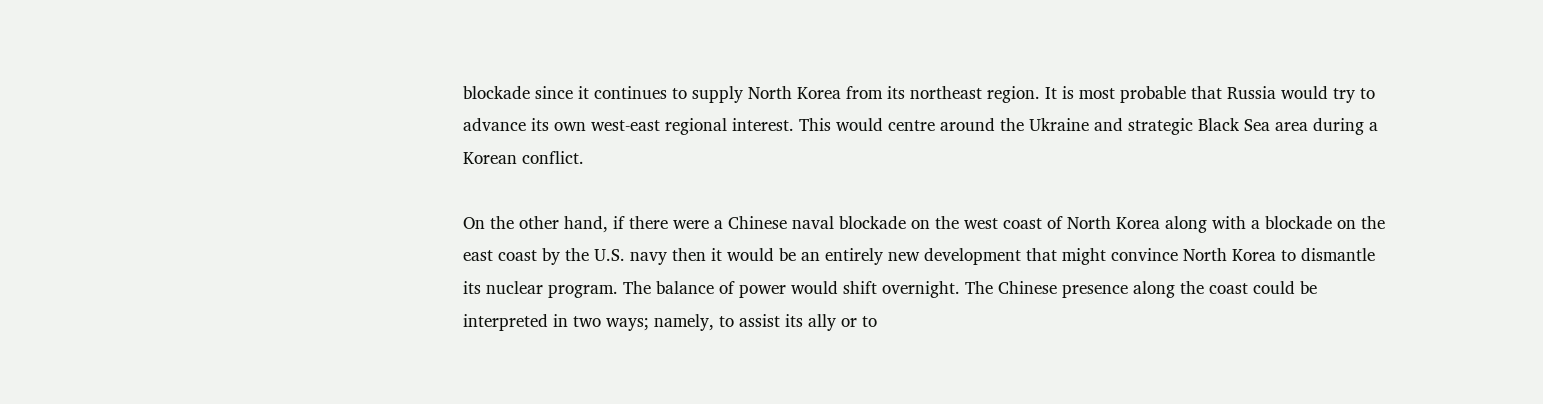blockade since it continues to supply North Korea from its northeast region. It is most probable that Russia would try to advance its own west-east regional interest. This would centre around the Ukraine and strategic Black Sea area during a Korean conflict.

On the other hand, if there were a Chinese naval blockade on the west coast of North Korea along with a blockade on the east coast by the U.S. navy then it would be an entirely new development that might convince North Korea to dismantle its nuclear program. The balance of power would shift overnight. The Chinese presence along the coast could be interpreted in two ways; namely, to assist its ally or to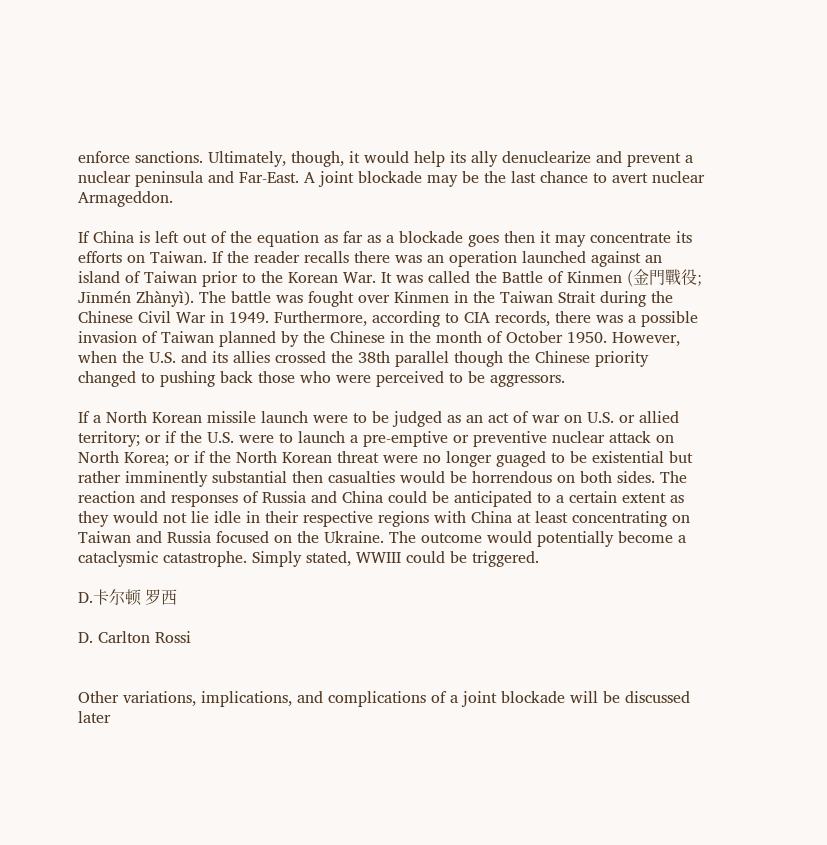enforce sanctions. Ultimately, though, it would help its ally denuclearize and prevent a nuclear peninsula and Far-East. A joint blockade may be the last chance to avert nuclear Armageddon.

If China is left out of the equation as far as a blockade goes then it may concentrate its efforts on Taiwan. If the reader recalls there was an operation launched against an island of Taiwan prior to the Korean War. It was called the Battle of Kinmen (金門戰役; Jīnmén Zhànyì). The battle was fought over Kinmen in the Taiwan Strait during the Chinese Civil War in 1949. Furthermore, according to CIA records, there was a possible invasion of Taiwan planned by the Chinese in the month of October 1950. However, when the U.S. and its allies crossed the 38th parallel though the Chinese priority changed to pushing back those who were perceived to be aggressors.

If a North Korean missile launch were to be judged as an act of war on U.S. or allied territory; or if the U.S. were to launch a pre-emptive or preventive nuclear attack on North Korea; or if the North Korean threat were no longer guaged to be existential but rather imminently substantial then casualties would be horrendous on both sides. The reaction and responses of Russia and China could be anticipated to a certain extent as they would not lie idle in their respective regions with China at least concentrating on Taiwan and Russia focused on the Ukraine. The outcome would potentially become a cataclysmic catastrophe. Simply stated, WWIII could be triggered.

D.卡尔顿 罗西

D. Carlton Rossi


Other variations, implications, and complications of a joint blockade will be discussed later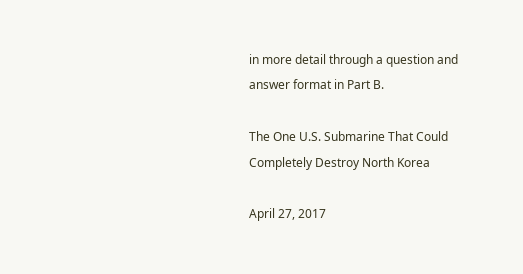in more detail through a question and answer format in Part B.

The One U.S. Submarine That Could Completely Destroy North Korea

April 27, 2017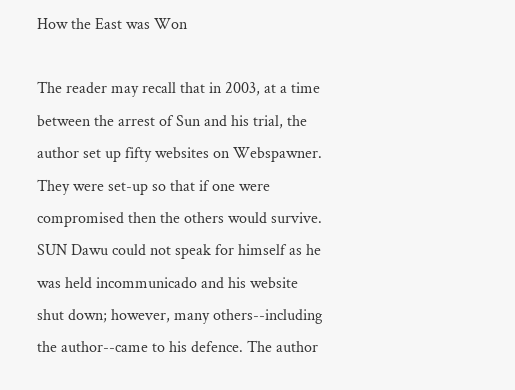How the East was Won

The reader may recall that in 2003, at a time between the arrest of Sun and his trial, the author set up fifty websites on Webspawner. They were set-up so that if one were compromised then the others would survive. SUN Dawu could not speak for himself as he was held incommunicado and his website shut down; however, many others--including the author--came to his defence. The author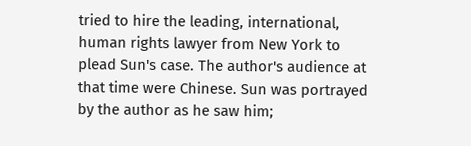tried to hire the leading, international, human rights lawyer from New York to plead Sun's case. The author's audience at that time were Chinese. Sun was portrayed by the author as he saw him;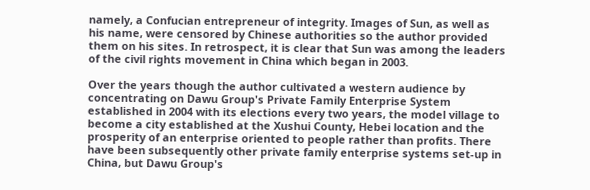namely, a Confucian entrepreneur of integrity. Images of Sun, as well as his name, were censored by Chinese authorities so the author provided them on his sites. In retrospect, it is clear that Sun was among the leaders of the civil rights movement in China which began in 2003.

Over the years though the author cultivated a western audience by concentrating on Dawu Group's Private Family Enterprise System established in 2004 with its elections every two years, the model village to become a city established at the Xushui County, Hebei location and the prosperity of an enterprise oriented to people rather than profits. There have been subsequently other private family enterprise systems set-up in China, but Dawu Group's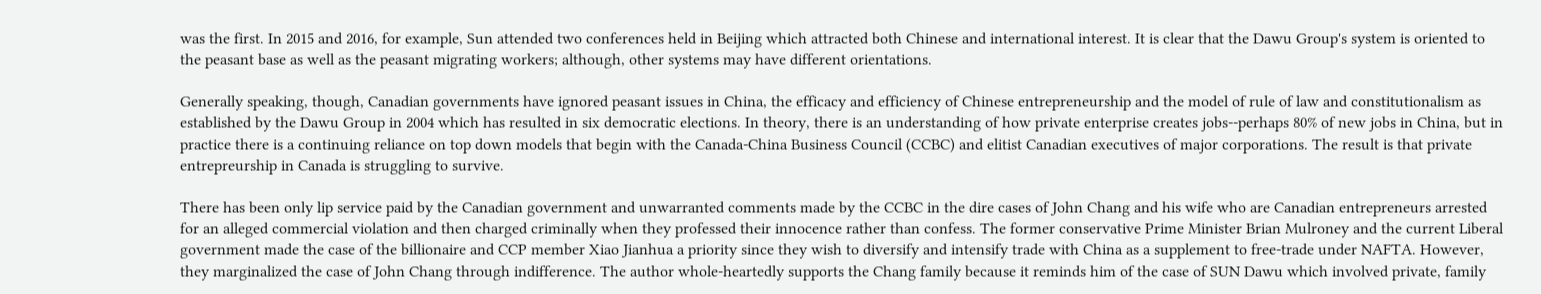was the first. In 2015 and 2016, for example, Sun attended two conferences held in Beijing which attracted both Chinese and international interest. It is clear that the Dawu Group's system is oriented to the peasant base as well as the peasant migrating workers; although, other systems may have different orientations.

Generally speaking, though, Canadian governments have ignored peasant issues in China, the efficacy and efficiency of Chinese entrepreneurship and the model of rule of law and constitutionalism as established by the Dawu Group in 2004 which has resulted in six democratic elections. In theory, there is an understanding of how private enterprise creates jobs--perhaps 80% of new jobs in China, but in practice there is a continuing reliance on top down models that begin with the Canada-China Business Council (CCBC) and elitist Canadian executives of major corporations. The result is that private entrepreurship in Canada is struggling to survive.

There has been only lip service paid by the Canadian government and unwarranted comments made by the CCBC in the dire cases of John Chang and his wife who are Canadian entrepreneurs arrested for an alleged commercial violation and then charged criminally when they professed their innocence rather than confess. The former conservative Prime Minister Brian Mulroney and the current Liberal government made the case of the billionaire and CCP member Xiao Jianhua a priority since they wish to diversify and intensify trade with China as a supplement to free-trade under NAFTA. However, they marginalized the case of John Chang through indifference. The author whole-heartedly supports the Chang family because it reminds him of the case of SUN Dawu which involved private, family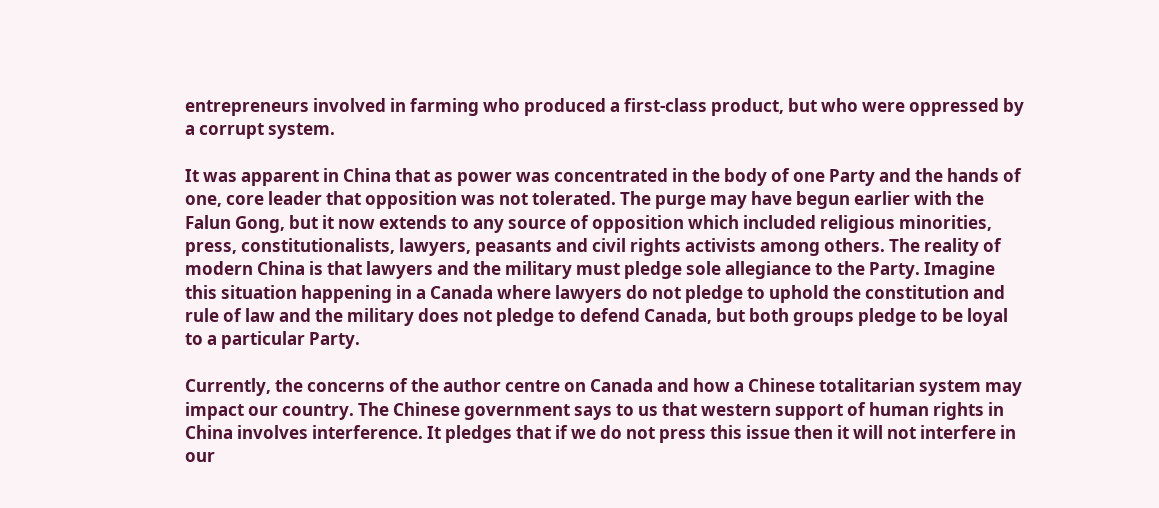entrepreneurs involved in farming who produced a first-class product, but who were oppressed by a corrupt system.

It was apparent in China that as power was concentrated in the body of one Party and the hands of one, core leader that opposition was not tolerated. The purge may have begun earlier with the Falun Gong, but it now extends to any source of opposition which included religious minorities, press, constitutionalists, lawyers, peasants and civil rights activists among others. The reality of modern China is that lawyers and the military must pledge sole allegiance to the Party. Imagine this situation happening in a Canada where lawyers do not pledge to uphold the constitution and rule of law and the military does not pledge to defend Canada, but both groups pledge to be loyal to a particular Party.

Currently, the concerns of the author centre on Canada and how a Chinese totalitarian system may impact our country. The Chinese government says to us that western support of human rights in China involves interference. It pledges that if we do not press this issue then it will not interfere in our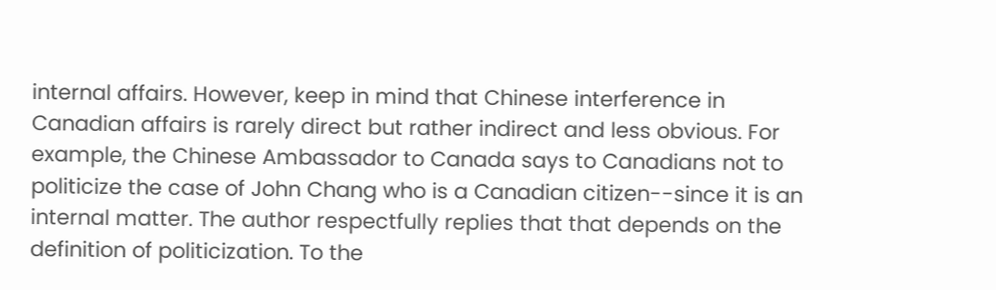internal affairs. However, keep in mind that Chinese interference in Canadian affairs is rarely direct but rather indirect and less obvious. For example, the Chinese Ambassador to Canada says to Canadians not to politicize the case of John Chang who is a Canadian citizen--since it is an internal matter. The author respectfully replies that that depends on the definition of politicization. To the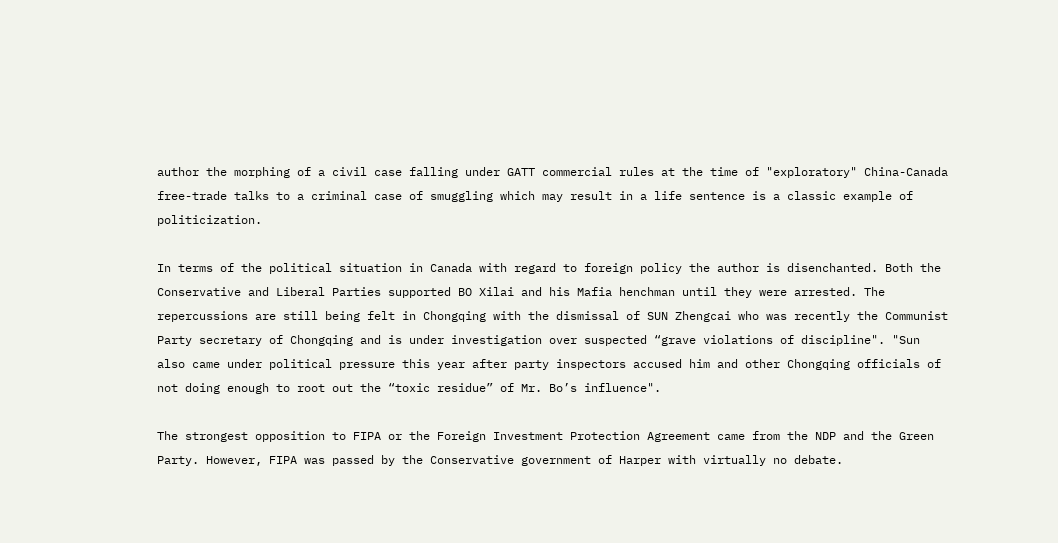author the morphing of a civil case falling under GATT commercial rules at the time of "exploratory" China-Canada free-trade talks to a criminal case of smuggling which may result in a life sentence is a classic example of politicization.

In terms of the political situation in Canada with regard to foreign policy the author is disenchanted. Both the Conservative and Liberal Parties supported BO Xilai and his Mafia henchman until they were arrested. The repercussions are still being felt in Chongqing with the dismissal of SUN Zhengcai who was recently the Communist Party secretary of Chongqing and is under investigation over suspected “grave violations of discipline". "Sun also came under political pressure this year after party inspectors accused him and other Chongqing officials of not doing enough to root out the “toxic residue” of Mr. Bo’s influence".

The strongest opposition to FIPA or the Foreign Investment Protection Agreement came from the NDP and the Green Party. However, FIPA was passed by the Conservative government of Harper with virtually no debate.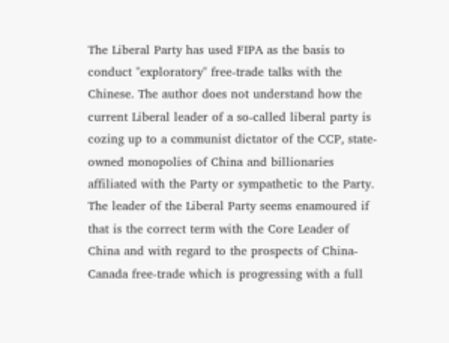The Liberal Party has used FIPA as the basis to conduct "exploratory" free-trade talks with the Chinese. The author does not understand how the current Liberal leader of a so-called liberal party is cozing up to a communist dictator of the CCP, state-owned monopolies of China and billionaries affiliated with the Party or sympathetic to the Party. The leader of the Liberal Party seems enamoured if that is the correct term with the Core Leader of China and with regard to the prospects of China-Canada free-trade which is progressing with a full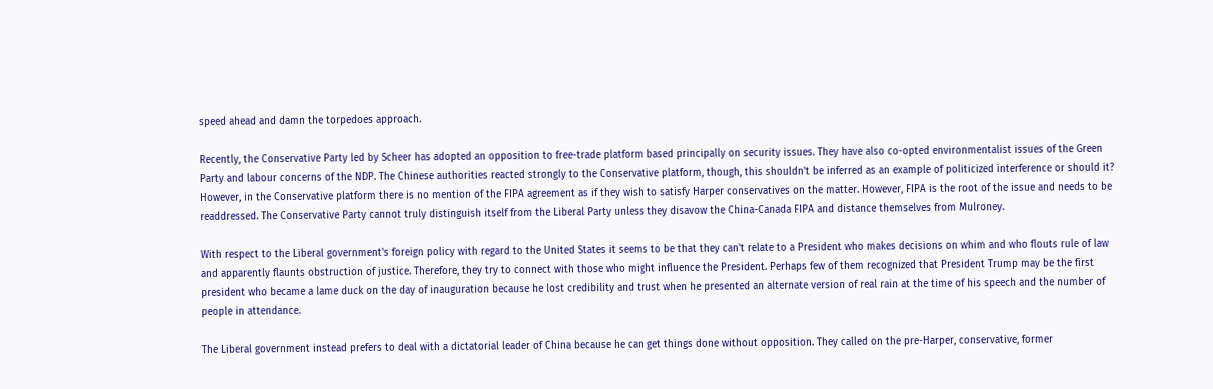speed ahead and damn the torpedoes approach.

Recently, the Conservative Party led by Scheer has adopted an opposition to free-trade platform based principally on security issues. They have also co-opted environmentalist issues of the Green Party and labour concerns of the NDP. The Chinese authorities reacted strongly to the Conservative platform, though, this shouldn't be inferred as an example of politicized interference or should it? However, in the Conservative platform there is no mention of the FIPA agreement as if they wish to satisfy Harper conservatives on the matter. However, FIPA is the root of the issue and needs to be readdressed. The Conservative Party cannot truly distinguish itself from the Liberal Party unless they disavow the China-Canada FIPA and distance themselves from Mulroney.

With respect to the Liberal government's foreign policy with regard to the United States it seems to be that they can't relate to a President who makes decisions on whim and who flouts rule of law and apparently flaunts obstruction of justice. Therefore, they try to connect with those who might influence the President. Perhaps few of them recognized that President Trump may be the first president who became a lame duck on the day of inauguration because he lost credibility and trust when he presented an alternate version of real rain at the time of his speech and the number of people in attendance.

The Liberal government instead prefers to deal with a dictatorial leader of China because he can get things done without opposition. They called on the pre-Harper, conservative, former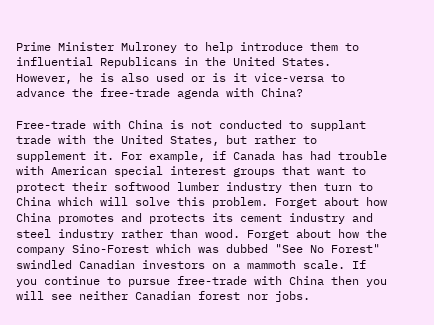Prime Minister Mulroney to help introduce them to influential Republicans in the United States. However, he is also used or is it vice-versa to advance the free-trade agenda with China?

Free-trade with China is not conducted to supplant trade with the United States, but rather to supplement it. For example, if Canada has had trouble with American special interest groups that want to protect their softwood lumber industry then turn to China which will solve this problem. Forget about how China promotes and protects its cement industry and steel industry rather than wood. Forget about how the company Sino-Forest which was dubbed "See No Forest" swindled Canadian investors on a mammoth scale. If you continue to pursue free-trade with China then you will see neither Canadian forest nor jobs.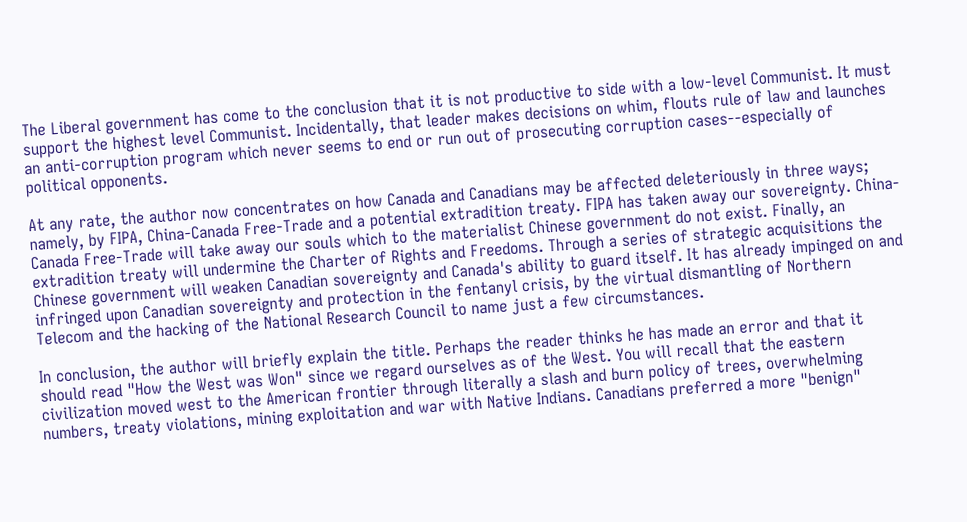The Liberal government has come to the conclusion that it is not productive to side with a low-level Communist. It must support the highest level Communist. Incidentally, that leader makes decisions on whim, flouts rule of law and launches an anti-corruption program which never seems to end or run out of prosecuting corruption cases--especially of political opponents.

At any rate, the author now concentrates on how Canada and Canadians may be affected deleteriously in three ways; namely, by FIPA, China-Canada Free-Trade and a potential extradition treaty. FIPA has taken away our sovereignty. China-Canada Free-Trade will take away our souls which to the materialist Chinese government do not exist. Finally, an extradition treaty will undermine the Charter of Rights and Freedoms. Through a series of strategic acquisitions the Chinese government will weaken Canadian sovereignty and Canada's ability to guard itself. It has already impinged on and infringed upon Canadian sovereignty and protection in the fentanyl crisis, by the virtual dismantling of Northern Telecom and the hacking of the National Research Council to name just a few circumstances.

In conclusion, the author will briefly explain the title. Perhaps the reader thinks he has made an error and that it should read "How the West was Won" since we regard ourselves as of the West. You will recall that the eastern civilization moved west to the American frontier through literally a slash and burn policy of trees, overwhelming numbers, treaty violations, mining exploitation and war with Native Indians. Canadians preferred a more "benign"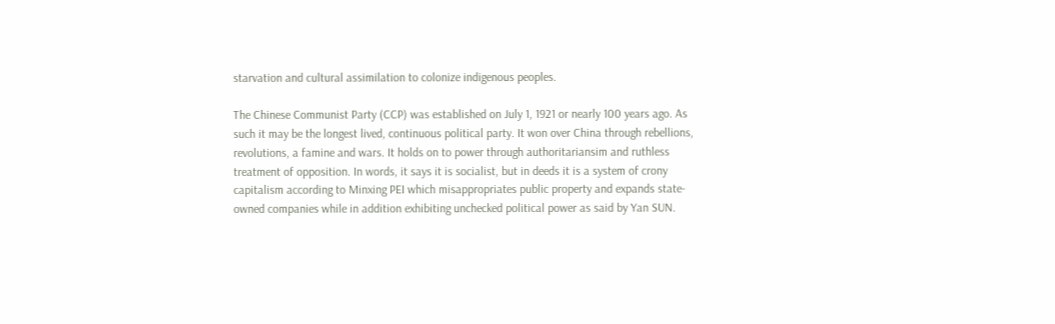starvation and cultural assimilation to colonize indigenous peoples.

The Chinese Communist Party (CCP) was established on July 1, 1921 or nearly 100 years ago. As such it may be the longest lived, continuous political party. It won over China through rebellions, revolutions, a famine and wars. It holds on to power through authoritariansim and ruthless treatment of opposition. In words, it says it is socialist, but in deeds it is a system of crony capitalism according to Minxing PEI which misappropriates public property and expands state-owned companies while in addition exhibiting unchecked political power as said by Yan SUN.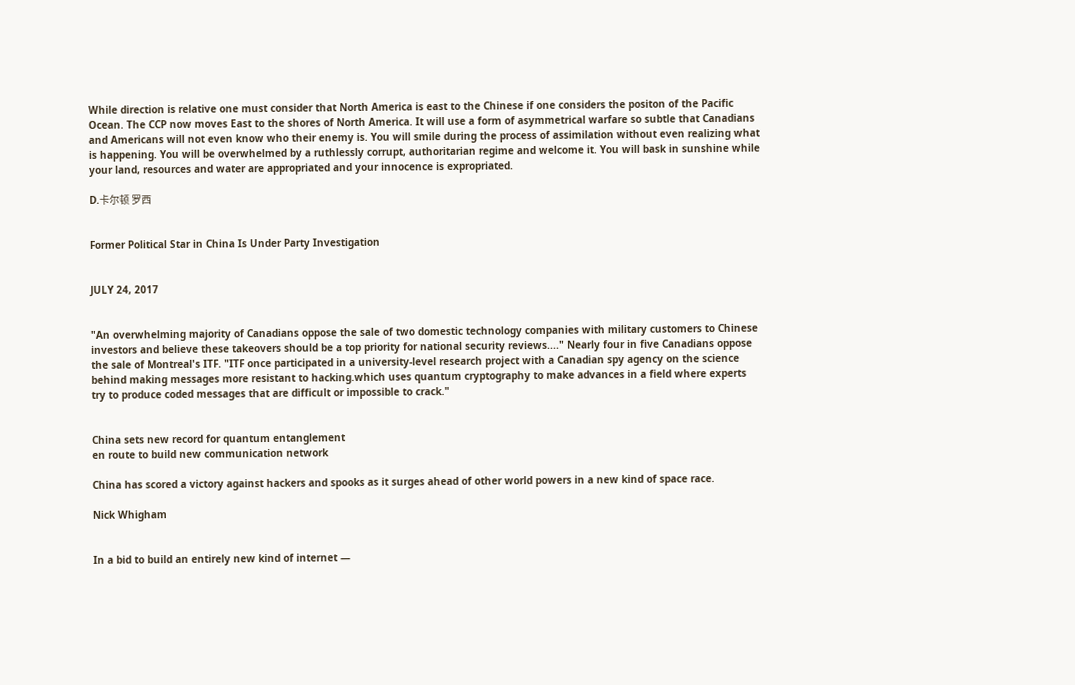While direction is relative one must consider that North America is east to the Chinese if one considers the positon of the Pacific Ocean. The CCP now moves East to the shores of North America. It will use a form of asymmetrical warfare so subtle that Canadians and Americans will not even know who their enemy is. You will smile during the process of assimilation without even realizing what is happening. You will be overwhelmed by a ruthlessly corrupt, authoritarian regime and welcome it. You will bask in sunshine while your land, resources and water are appropriated and your innocence is expropriated.

D.卡尔顿 罗西


Former Political Star in China Is Under Party Investigation


JULY 24, 2017


"An overwhelming majority of Canadians oppose the sale of two domestic technology companies with military customers to Chinese investors and believe these takeovers should be a top priority for national security reviews...." Nearly four in five Canadians oppose the sale of Montreal's ITF. "ITF once participated in a university-level research project with a Canadian spy agency on the science behind making messages more resistant to hacking.which uses quantum cryptography to make advances in a field where experts try to produce coded messages that are difficult or impossible to crack."


China sets new record for quantum entanglement
en route to build new communication network

China has scored a victory against hackers and spooks as it surges ahead of other world powers in a new kind of space race.

Nick Whigham


In a bid to build an entirely new kind of internet —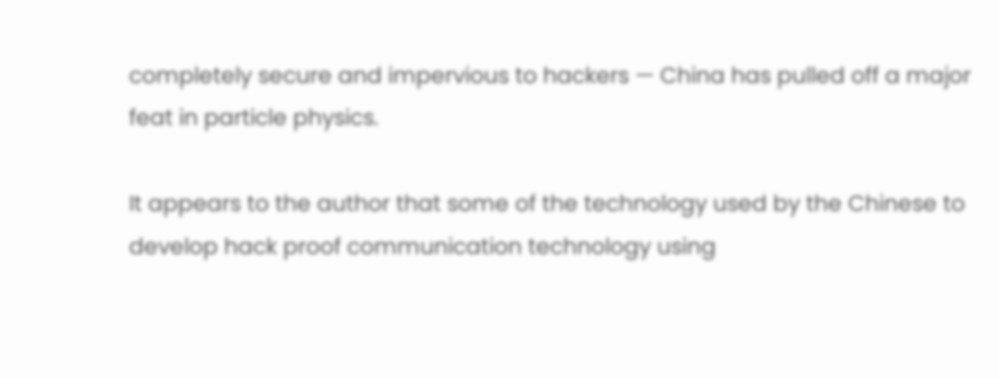completely secure and impervious to hackers — China has pulled off a major feat in particle physics.

It appears to the author that some of the technology used by the Chinese to develop hack proof communication technology using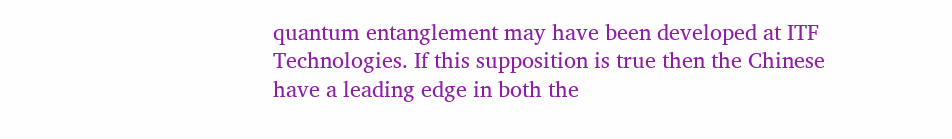quantum entanglement may have been developed at ITF Technologies. If this supposition is true then the Chinese have a leading edge in both the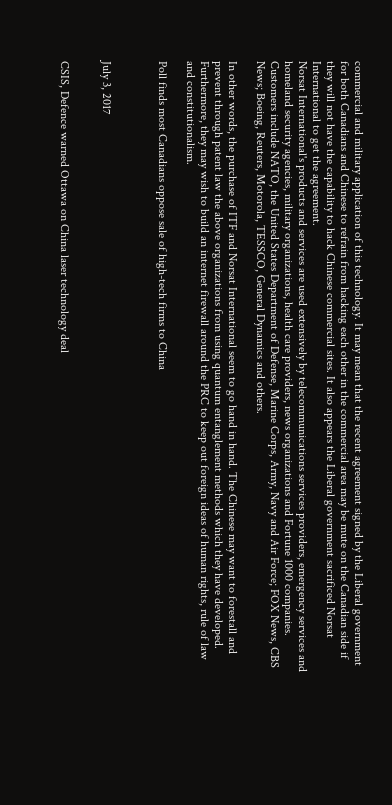commercial and military application of this technology. It may mean that the recent agreement signed by the Liberal government for both Canadians and Chinese to refrain from hacking each other in the commercial area may be mute on the Canadian side if they will not have the capability to hack Chinese commercial sites. It also appears the Liberal government sacrificed Norsat International to get the agreement.
Norsat International's products and services are used extensively by telecommunications services providers, emergency services and homeland security agencies, military organizations, health care providers, news organizations and Fortune 1000 companies. Customers include NATO, the United States Department of Defense, Marine Corps, Army, Navy and Air Force; FOX News, CBS News; Boeing, Reuters, Motorola, TESSCO, General Dynamics and others.

In other words, the purchase of ITF and Norsat International seem to go hand in hand. The Chinese may want to forestall and prevent through patent law the above organizations from using quantum entanglement methods which they have developed. Furthermore, they may wish to build an internet firewall around the PRC to keep out foreign ideas of human rights, rule of law and constitutionalism.

Poll finds most Canadians oppose sale of high-tech firms to China



July 3, 2017


CSIS, Defence warned Ottawa on China laser technology deal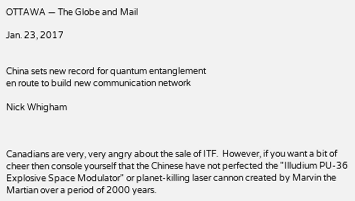OTTAWA — The Globe and Mail

Jan. 23, 2017


China sets new record for quantum entanglement
en route to build new communication network

Nick Whigham



Canadians are very, very angry about the sale of ITF.  However, if you want a bit of cheer then console yourself that the Chinese have not perfected the "Illudium PU-36 Explosive Space Modulator" or planet-killing laser cannon created by Marvin the Martian over a period of 2000 years.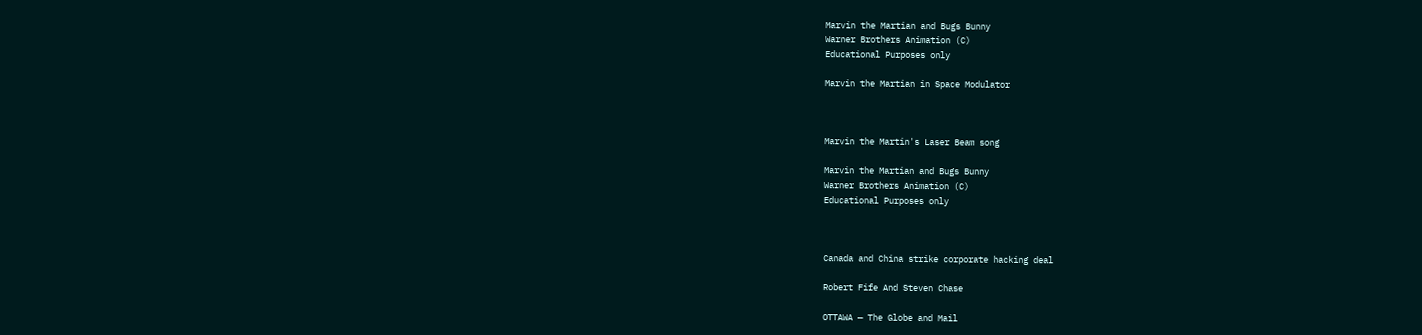Marvin the Martian and Bugs Bunny
Warner Brothers Animation (C)
Educational Purposes only

Marvin the Martian in Space Modulator



Marvin the Martin's Laser Beam song

Marvin the Martian and Bugs Bunny
Warner Brothers Animation (C)
Educational Purposes only



Canada and China strike corporate hacking deal

Robert Fife And Steven Chase

OTTAWA — The Globe and Mail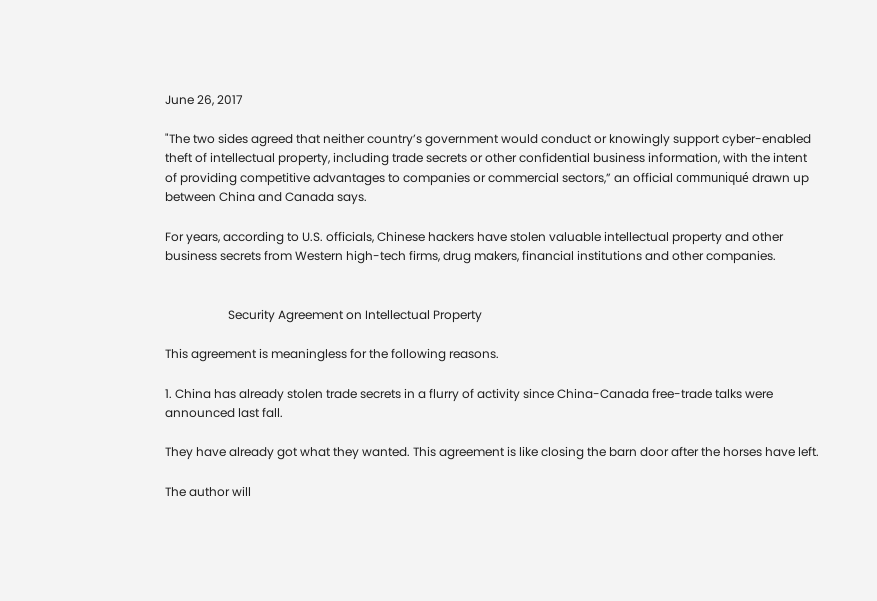June 26, 2017

"The two sides agreed that neither country’s government would conduct or knowingly support cyber-enabled theft of intellectual property, including trade secrets or other confidential business information, with the intent of providing competitive advantages to companies or commercial sectors,” an official communiqué drawn up between China and Canada says.

For years, according to U.S. officials, Chinese hackers have stolen valuable intellectual property and other business secrets from Western high-tech firms, drug makers, financial institutions and other companies.


                     Security Agreement on Intellectual Property

This agreement is meaningless for the following reasons.

1. China has already stolen trade secrets in a flurry of activity since China-Canada free-trade talks were announced last fall.

They have already got what they wanted. This agreement is like closing the barn door after the horses have left.

The author will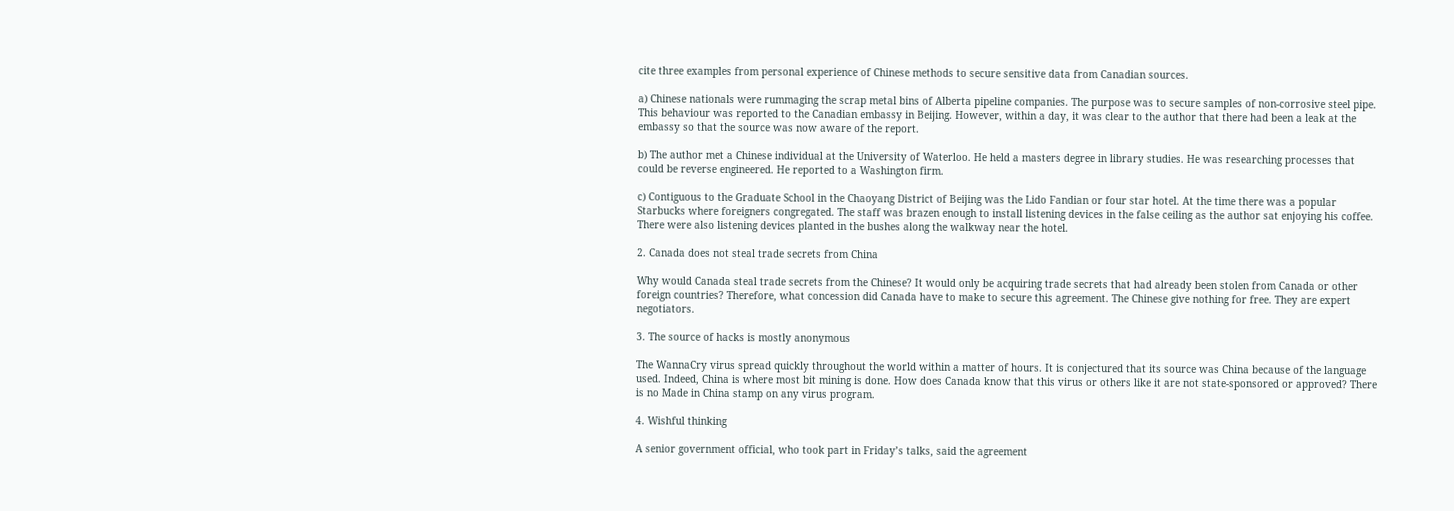cite three examples from personal experience of Chinese methods to secure sensitive data from Canadian sources.

a) Chinese nationals were rummaging the scrap metal bins of Alberta pipeline companies. The purpose was to secure samples of non-corrosive steel pipe. This behaviour was reported to the Canadian embassy in Beijing. However, within a day, it was clear to the author that there had been a leak at the embassy so that the source was now aware of the report.

b) The author met a Chinese individual at the University of Waterloo. He held a masters degree in library studies. He was researching processes that could be reverse engineered. He reported to a Washington firm.

c) Contiguous to the Graduate School in the Chaoyang District of Beijing was the Lido Fandian or four star hotel. At the time there was a popular Starbucks where foreigners congregated. The staff was brazen enough to install listening devices in the false ceiling as the author sat enjoying his coffee. There were also listening devices planted in the bushes along the walkway near the hotel.

2. Canada does not steal trade secrets from China

Why would Canada steal trade secrets from the Chinese? It would only be acquiring trade secrets that had already been stolen from Canada or other foreign countries? Therefore, what concession did Canada have to make to secure this agreement. The Chinese give nothing for free. They are expert negotiators.

3. The source of hacks is mostly anonymous

The WannaCry virus spread quickly throughout the world within a matter of hours. It is conjectured that its source was China because of the language used. Indeed, China is where most bit mining is done. How does Canada know that this virus or others like it are not state-sponsored or approved? There is no Made in China stamp on any virus program.

4. Wishful thinking

A senior government official, who took part in Friday’s talks, said the agreement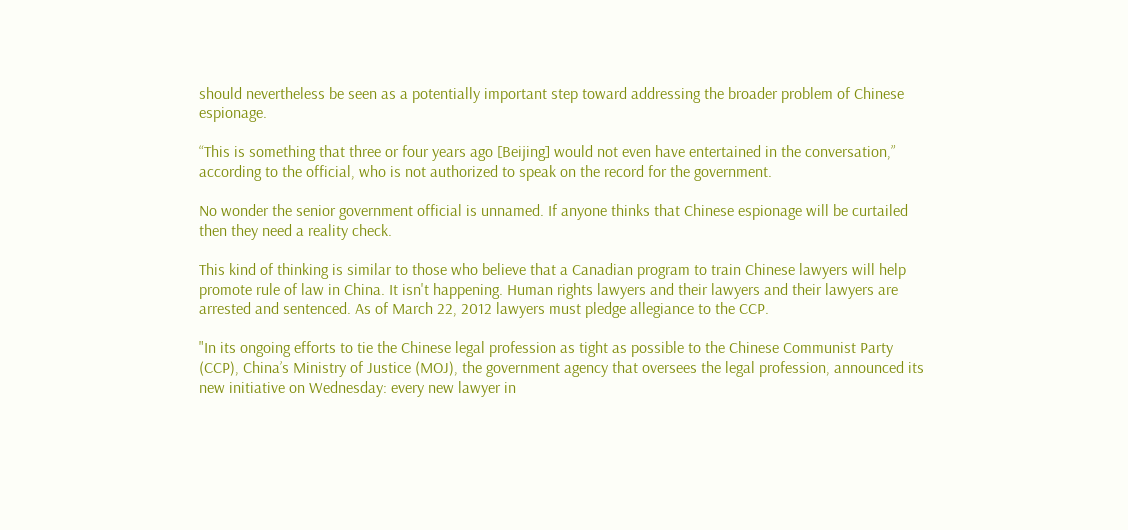should nevertheless be seen as a potentially important step toward addressing the broader problem of Chinese espionage.

“This is something that three or four years ago [Beijing] would not even have entertained in the conversation,” according to the official, who is not authorized to speak on the record for the government.

No wonder the senior government official is unnamed. If anyone thinks that Chinese espionage will be curtailed then they need a reality check.

This kind of thinking is similar to those who believe that a Canadian program to train Chinese lawyers will help promote rule of law in China. It isn't happening. Human rights lawyers and their lawyers and their lawyers are arrested and sentenced. As of March 22, 2012 lawyers must pledge allegiance to the CCP.

"In its ongoing efforts to tie the Chinese legal profession as tight as possible to the Chinese Communist Party (CCP), China’s Ministry of Justice (MOJ), the government agency that oversees the legal profession, announced its new initiative on Wednesday: every new lawyer in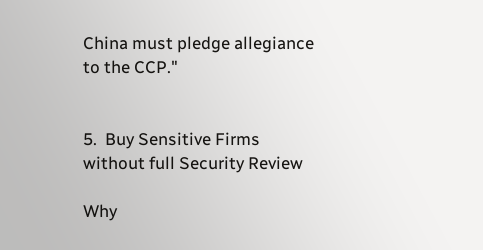China must pledge allegiance to the CCP."


5.  Buy Sensitive Firms without full Security Review

Why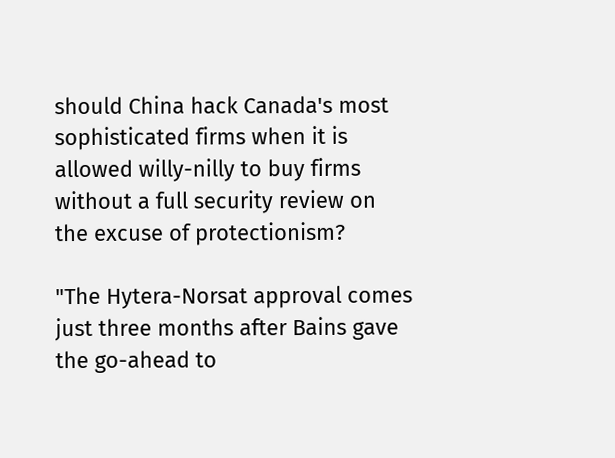should China hack Canada's most sophisticated firms when it is allowed willy-nilly to buy firms without a full security review on the excuse of protectionism?

"The Hytera-Norsat approval comes just three months after Bains gave the go-ahead to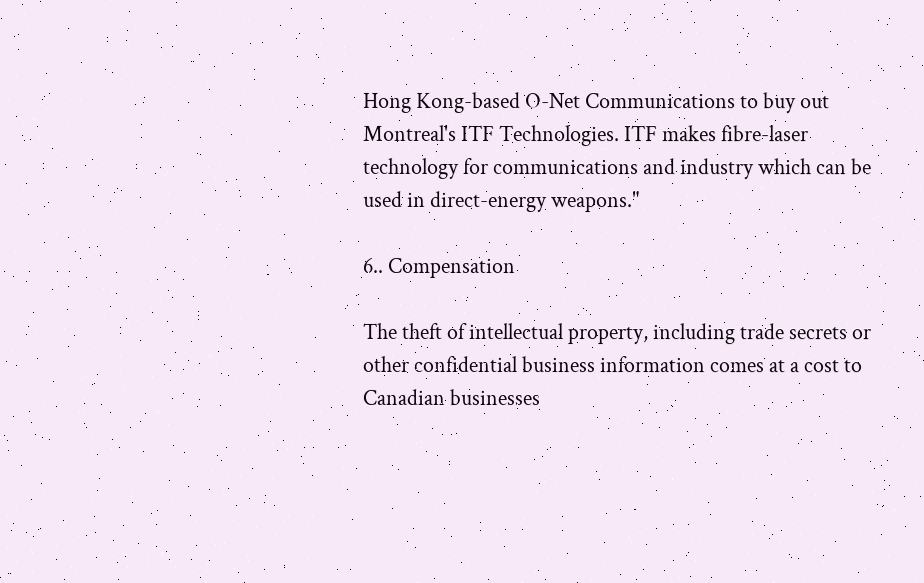Hong Kong-based O-Net Communications to buy out Montreal's ITF Technologies. ITF makes fibre-laser technology for communications and industry which can be used in direct-energy weapons."

6.. Compensation

The theft of intellectual property, including trade secrets or other confidential business information comes at a cost to Canadian businesses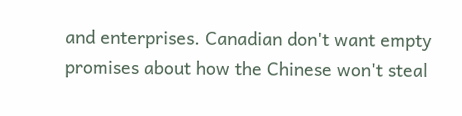and enterprises. Canadian don't want empty promises about how the Chinese won't steal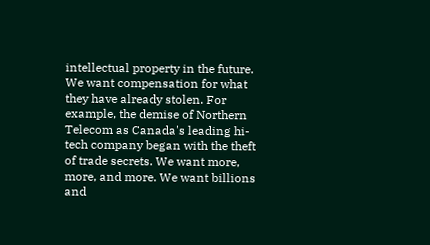intellectual property in the future. We want compensation for what they have already stolen. For example, the demise of Northern Telecom as Canada's leading hi-tech company began with the theft of trade secrets. We want more, more, and more. We want billions and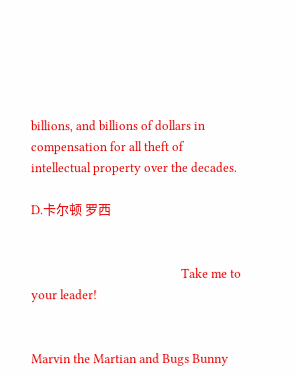billions, and billions of dollars in compensation for all theft of intellectual property over the decades.

D.卡尔顿 罗西


                                                  Take me to your leader!


Marvin the Martian and Bugs Bunny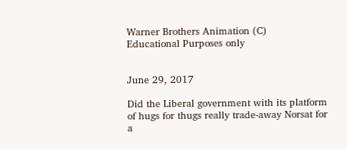Warner Brothers Animation (C)
Educational Purposes only


June 29, 2017

Did the Liberal government with its platform of hugs for thugs really trade-away Norsat for a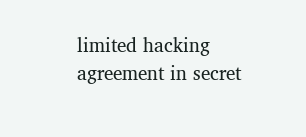limited hacking agreement in secret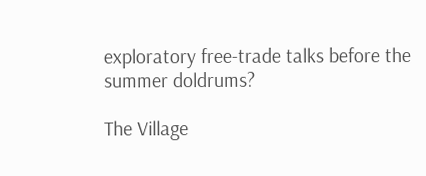exploratory free-trade talks before the summer doldrums?

The Village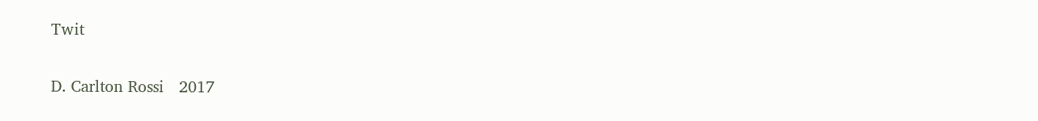Twit

D. Carlton Rossi   2017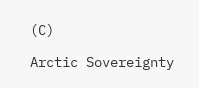(C)

Arctic Sovereignty